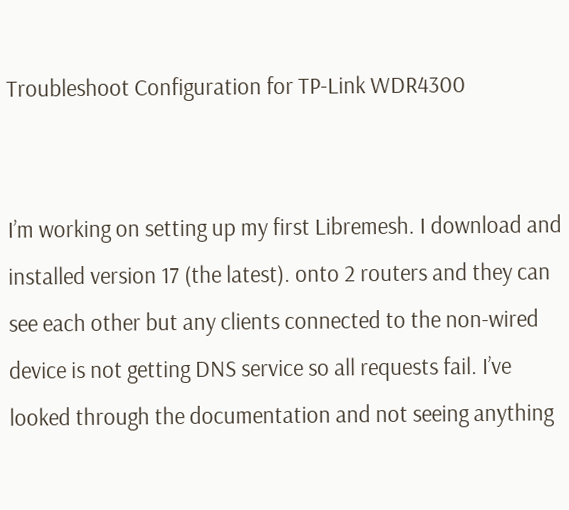Troubleshoot Configuration for TP-Link WDR4300


I’m working on setting up my first Libremesh. I download and installed version 17 (the latest). onto 2 routers and they can see each other but any clients connected to the non-wired device is not getting DNS service so all requests fail. I’ve looked through the documentation and not seeing anything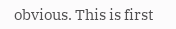obvious. This is first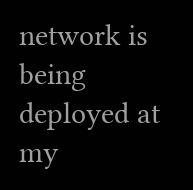network is being deployed at my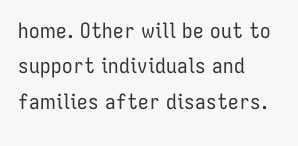home. Other will be out to support individuals and families after disasters.